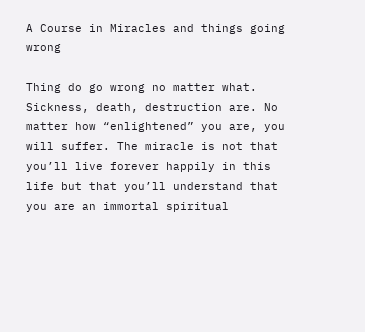A Course in Miracles and things going wrong

Thing do go wrong no matter what. Sickness, death, destruction are. No matter how “enlightened” you are, you will suffer. The miracle is not that you’ll live forever happily in this life but that you’ll understand that you are an immortal spiritual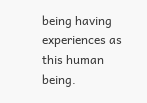being having experiences as this human being.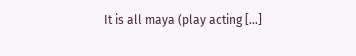It is all maya (play acting […]